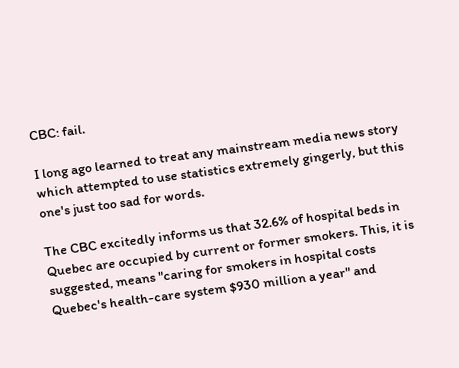CBC: fail.

I long ago learned to treat any mainstream media news story which attempted to use statistics extremely gingerly, but this one's just too sad for words.

The CBC excitedly informs us that 32.6% of hospital beds in Quebec are occupied by current or former smokers. This, it is suggested, means "caring for smokers in hospital costs Quebec's health-care system $930 million a year" and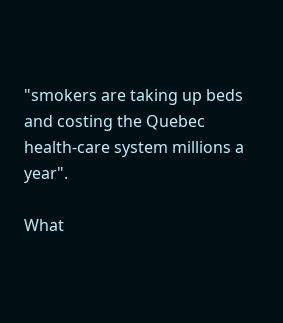"smokers are taking up beds and costing the Quebec health-care system millions a year".

What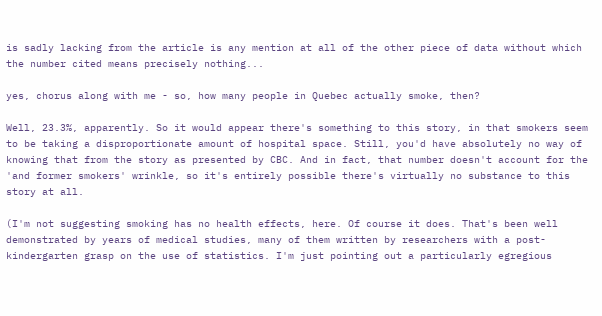is sadly lacking from the article is any mention at all of the other piece of data without which the number cited means precisely nothing...

yes, chorus along with me - so, how many people in Quebec actually smoke, then?

Well, 23.3%, apparently. So it would appear there's something to this story, in that smokers seem to be taking a disproportionate amount of hospital space. Still, you'd have absolutely no way of knowing that from the story as presented by CBC. And in fact, that number doesn't account for the 'and former smokers' wrinkle, so it's entirely possible there's virtually no substance to this story at all.

(I'm not suggesting smoking has no health effects, here. Of course it does. That's been well demonstrated by years of medical studies, many of them written by researchers with a post-kindergarten grasp on the use of statistics. I'm just pointing out a particularly egregious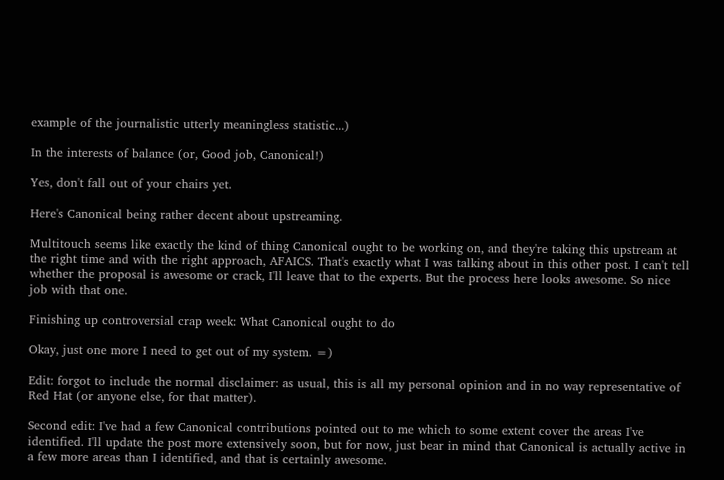example of the journalistic utterly meaningless statistic...)

In the interests of balance (or, Good job, Canonical!)

Yes, don't fall out of your chairs yet.

Here's Canonical being rather decent about upstreaming.

Multitouch seems like exactly the kind of thing Canonical ought to be working on, and they're taking this upstream at the right time and with the right approach, AFAICS. That's exactly what I was talking about in this other post. I can't tell whether the proposal is awesome or crack, I'll leave that to the experts. But the process here looks awesome. So nice job with that one.

Finishing up controversial crap week: What Canonical ought to do

Okay, just one more I need to get out of my system. =)

Edit: forgot to include the normal disclaimer: as usual, this is all my personal opinion and in no way representative of Red Hat (or anyone else, for that matter).

Second edit: I've had a few Canonical contributions pointed out to me which to some extent cover the areas I've identified. I'll update the post more extensively soon, but for now, just bear in mind that Canonical is actually active in a few more areas than I identified, and that is certainly awesome.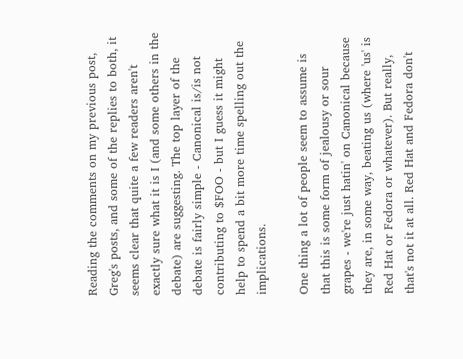Reading the comments on my previous post, Greg's posts, and some of the replies to both, it seems clear that quite a few readers aren't exactly sure what it is I (and some others in the debate) are suggesting. The top layer of the debate is fairly simple - Canonical is/is not contributing to $FOO - but I guess it might help to spend a bit more time spelling out the implications.

One thing a lot of people seem to assume is that this is some form of jealousy or sour grapes - we're just hatin' on Canonical because they are, in some way, beating us (where 'us' is Red Hat or Fedora or whatever). But really, that's not it at all. Red Hat and Fedora don't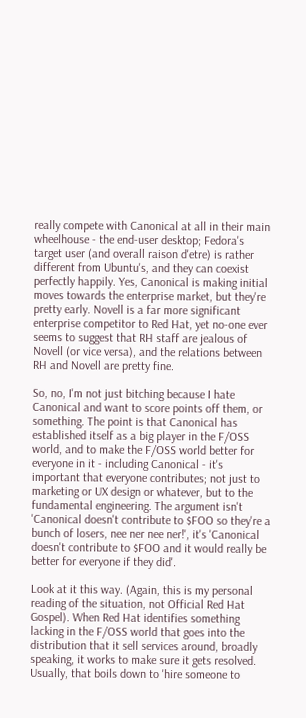really compete with Canonical at all in their main wheelhouse - the end-user desktop; Fedora's target user (and overall raison d'etre) is rather different from Ubuntu's, and they can coexist perfectly happily. Yes, Canonical is making initial moves towards the enterprise market, but they're pretty early. Novell is a far more significant enterprise competitor to Red Hat, yet no-one ever seems to suggest that RH staff are jealous of Novell (or vice versa), and the relations between RH and Novell are pretty fine.

So, no, I'm not just bitching because I hate Canonical and want to score points off them, or something. The point is that Canonical has established itself as a big player in the F/OSS world, and to make the F/OSS world better for everyone in it - including Canonical - it's important that everyone contributes; not just to marketing or UX design or whatever, but to the fundamental engineering. The argument isn't 'Canonical doesn't contribute to $FOO so they're a bunch of losers, nee ner nee ner!', it's 'Canonical doesn't contribute to $FOO and it would really be better for everyone if they did'.

Look at it this way. (Again, this is my personal reading of the situation, not Official Red Hat Gospel). When Red Hat identifies something lacking in the F/OSS world that goes into the distribution that it sell services around, broadly speaking, it works to make sure it gets resolved. Usually, that boils down to 'hire someone to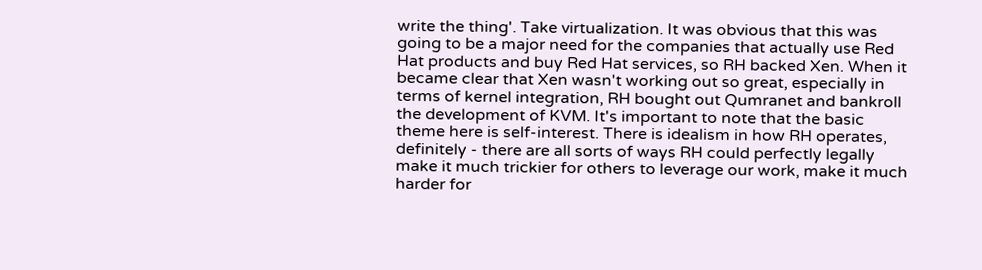write the thing'. Take virtualization. It was obvious that this was going to be a major need for the companies that actually use Red Hat products and buy Red Hat services, so RH backed Xen. When it became clear that Xen wasn't working out so great, especially in terms of kernel integration, RH bought out Qumranet and bankroll the development of KVM. It's important to note that the basic theme here is self-interest. There is idealism in how RH operates, definitely - there are all sorts of ways RH could perfectly legally make it much trickier for others to leverage our work, make it much harder for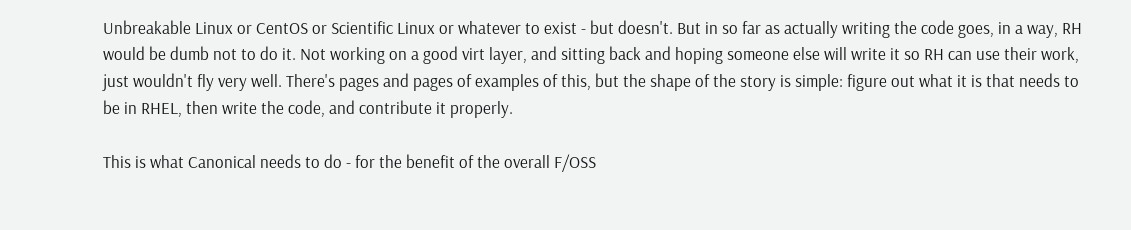Unbreakable Linux or CentOS or Scientific Linux or whatever to exist - but doesn't. But in so far as actually writing the code goes, in a way, RH would be dumb not to do it. Not working on a good virt layer, and sitting back and hoping someone else will write it so RH can use their work, just wouldn't fly very well. There's pages and pages of examples of this, but the shape of the story is simple: figure out what it is that needs to be in RHEL, then write the code, and contribute it properly.

This is what Canonical needs to do - for the benefit of the overall F/OSS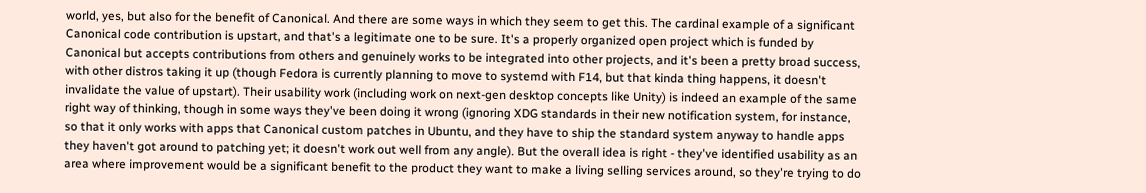world, yes, but also for the benefit of Canonical. And there are some ways in which they seem to get this. The cardinal example of a significant Canonical code contribution is upstart, and that's a legitimate one to be sure. It's a properly organized open project which is funded by Canonical but accepts contributions from others and genuinely works to be integrated into other projects, and it's been a pretty broad success, with other distros taking it up (though Fedora is currently planning to move to systemd with F14, but that kinda thing happens, it doesn't invalidate the value of upstart). Their usability work (including work on next-gen desktop concepts like Unity) is indeed an example of the same right way of thinking, though in some ways they've been doing it wrong (ignoring XDG standards in their new notification system, for instance, so that it only works with apps that Canonical custom patches in Ubuntu, and they have to ship the standard system anyway to handle apps they haven't got around to patching yet; it doesn't work out well from any angle). But the overall idea is right - they've identified usability as an area where improvement would be a significant benefit to the product they want to make a living selling services around, so they're trying to do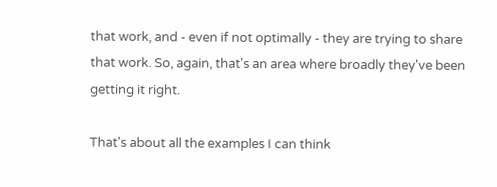that work, and - even if not optimally - they are trying to share that work. So, again, that's an area where broadly they've been getting it right.

That's about all the examples I can think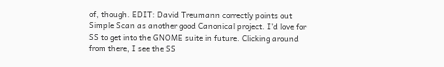of, though. EDIT: David Treumann correctly points out Simple Scan as another good Canonical project. I'd love for SS to get into the GNOME suite in future. Clicking around from there, I see the SS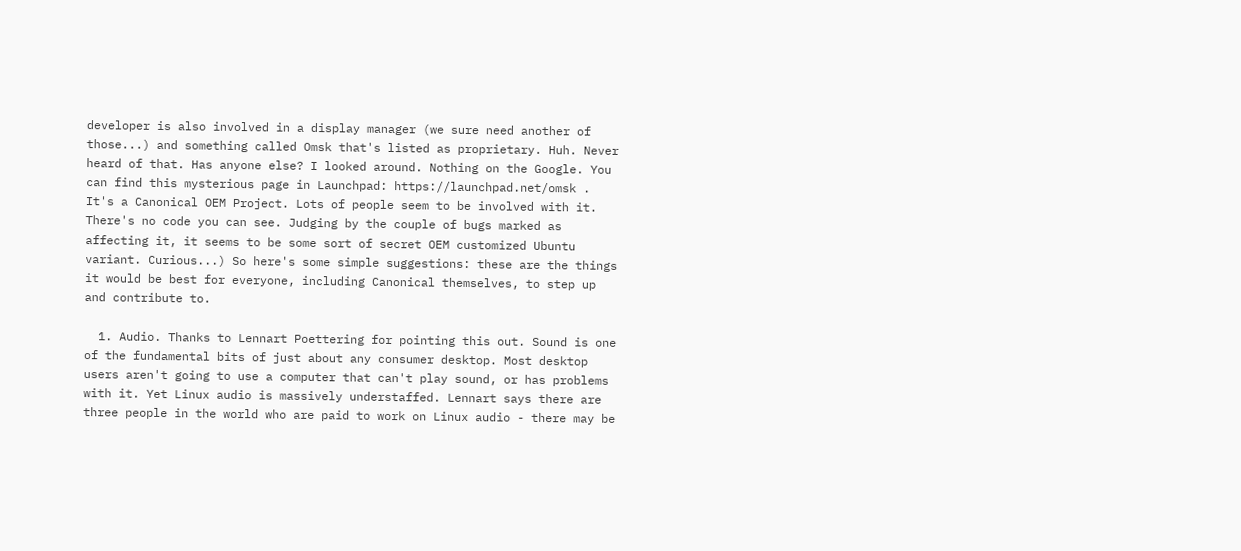developer is also involved in a display manager (we sure need another of those...) and something called Omsk that's listed as proprietary. Huh. Never heard of that. Has anyone else? I looked around. Nothing on the Google. You can find this mysterious page in Launchpad: https://launchpad.net/omsk . It's a Canonical OEM Project. Lots of people seem to be involved with it. There's no code you can see. Judging by the couple of bugs marked as affecting it, it seems to be some sort of secret OEM customized Ubuntu variant. Curious...) So here's some simple suggestions: these are the things it would be best for everyone, including Canonical themselves, to step up and contribute to.

  1. Audio. Thanks to Lennart Poettering for pointing this out. Sound is one of the fundamental bits of just about any consumer desktop. Most desktop users aren't going to use a computer that can't play sound, or has problems with it. Yet Linux audio is massively understaffed. Lennart says there are three people in the world who are paid to work on Linux audio - there may be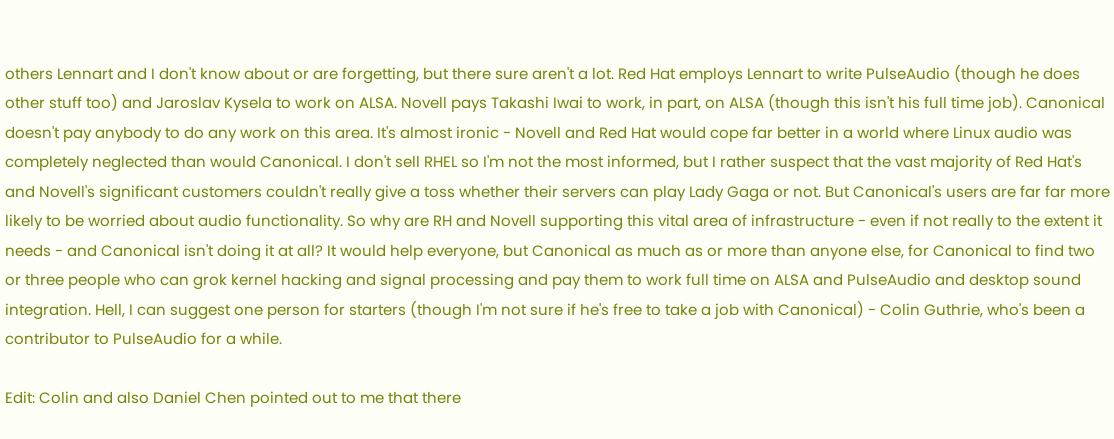others Lennart and I don't know about or are forgetting, but there sure aren't a lot. Red Hat employs Lennart to write PulseAudio (though he does other stuff too) and Jaroslav Kysela to work on ALSA. Novell pays Takashi Iwai to work, in part, on ALSA (though this isn't his full time job). Canonical doesn't pay anybody to do any work on this area. It's almost ironic - Novell and Red Hat would cope far better in a world where Linux audio was completely neglected than would Canonical. I don't sell RHEL so I'm not the most informed, but I rather suspect that the vast majority of Red Hat's and Novell's significant customers couldn't really give a toss whether their servers can play Lady Gaga or not. But Canonical's users are far far more likely to be worried about audio functionality. So why are RH and Novell supporting this vital area of infrastructure - even if not really to the extent it needs - and Canonical isn't doing it at all? It would help everyone, but Canonical as much as or more than anyone else, for Canonical to find two or three people who can grok kernel hacking and signal processing and pay them to work full time on ALSA and PulseAudio and desktop sound integration. Hell, I can suggest one person for starters (though I'm not sure if he's free to take a job with Canonical) - Colin Guthrie, who's been a contributor to PulseAudio for a while.

Edit: Colin and also Daniel Chen pointed out to me that there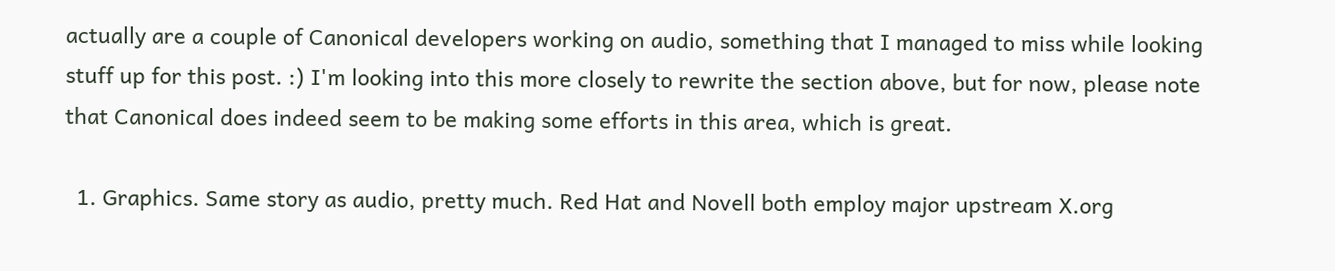actually are a couple of Canonical developers working on audio, something that I managed to miss while looking stuff up for this post. :) I'm looking into this more closely to rewrite the section above, but for now, please note that Canonical does indeed seem to be making some efforts in this area, which is great.

  1. Graphics. Same story as audio, pretty much. Red Hat and Novell both employ major upstream X.org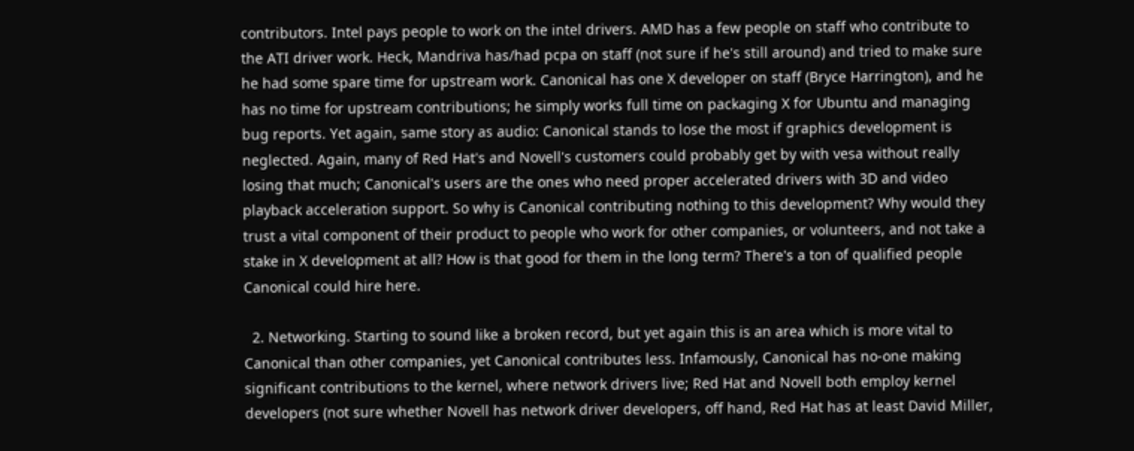contributors. Intel pays people to work on the intel drivers. AMD has a few people on staff who contribute to the ATI driver work. Heck, Mandriva has/had pcpa on staff (not sure if he's still around) and tried to make sure he had some spare time for upstream work. Canonical has one X developer on staff (Bryce Harrington), and he has no time for upstream contributions; he simply works full time on packaging X for Ubuntu and managing bug reports. Yet again, same story as audio: Canonical stands to lose the most if graphics development is neglected. Again, many of Red Hat's and Novell's customers could probably get by with vesa without really losing that much; Canonical's users are the ones who need proper accelerated drivers with 3D and video playback acceleration support. So why is Canonical contributing nothing to this development? Why would they trust a vital component of their product to people who work for other companies, or volunteers, and not take a stake in X development at all? How is that good for them in the long term? There's a ton of qualified people Canonical could hire here.

  2. Networking. Starting to sound like a broken record, but yet again this is an area which is more vital to Canonical than other companies, yet Canonical contributes less. Infamously, Canonical has no-one making significant contributions to the kernel, where network drivers live; Red Hat and Novell both employ kernel developers (not sure whether Novell has network driver developers, off hand, Red Hat has at least David Miller,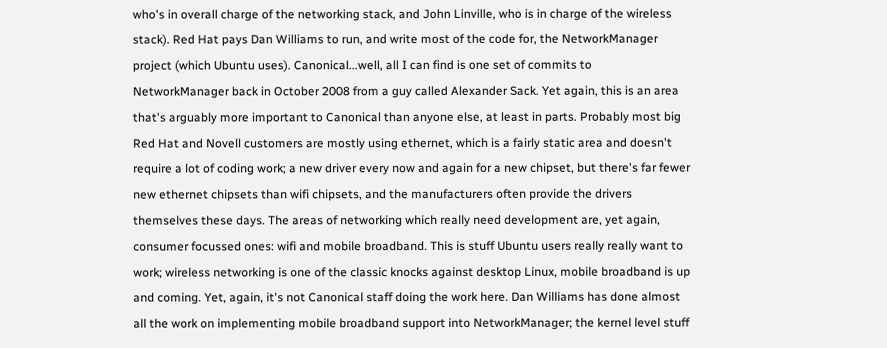who's in overall charge of the networking stack, and John Linville, who is in charge of the wireless stack). Red Hat pays Dan Williams to run, and write most of the code for, the NetworkManager project (which Ubuntu uses). Canonical...well, all I can find is one set of commits to NetworkManager back in October 2008 from a guy called Alexander Sack. Yet again, this is an area that's arguably more important to Canonical than anyone else, at least in parts. Probably most big Red Hat and Novell customers are mostly using ethernet, which is a fairly static area and doesn't require a lot of coding work; a new driver every now and again for a new chipset, but there's far fewer new ethernet chipsets than wifi chipsets, and the manufacturers often provide the drivers themselves these days. The areas of networking which really need development are, yet again, consumer focussed ones: wifi and mobile broadband. This is stuff Ubuntu users really really want to work; wireless networking is one of the classic knocks against desktop Linux, mobile broadband is up and coming. Yet, again, it's not Canonical staff doing the work here. Dan Williams has done almost all the work on implementing mobile broadband support into NetworkManager; the kernel level stuff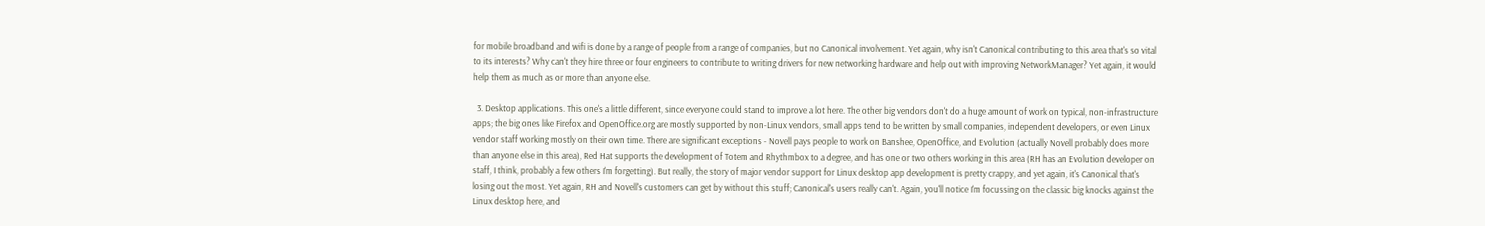for mobile broadband and wifi is done by a range of people from a range of companies, but no Canonical involvement. Yet again, why isn't Canonical contributing to this area that's so vital to its interests? Why can't they hire three or four engineers to contribute to writing drivers for new networking hardware and help out with improving NetworkManager? Yet again, it would help them as much as or more than anyone else.

  3. Desktop applications. This one's a little different, since everyone could stand to improve a lot here. The other big vendors don't do a huge amount of work on typical, non-infrastructure apps; the big ones like Firefox and OpenOffice.org are mostly supported by non-Linux vendors, small apps tend to be written by small companies, independent developers, or even Linux vendor staff working mostly on their own time. There are significant exceptions - Novell pays people to work on Banshee, OpenOffice, and Evolution (actually Novell probably does more than anyone else in this area), Red Hat supports the development of Totem and Rhythmbox to a degree, and has one or two others working in this area (RH has an Evolution developer on staff, I think, probably a few others I'm forgetting). But really, the story of major vendor support for Linux desktop app development is pretty crappy, and yet again, it's Canonical that's losing out the most. Yet again, RH and Novell's customers can get by without this stuff; Canonical's users really can't. Again, you'll notice I'm focussing on the classic big knocks against the Linux desktop here, and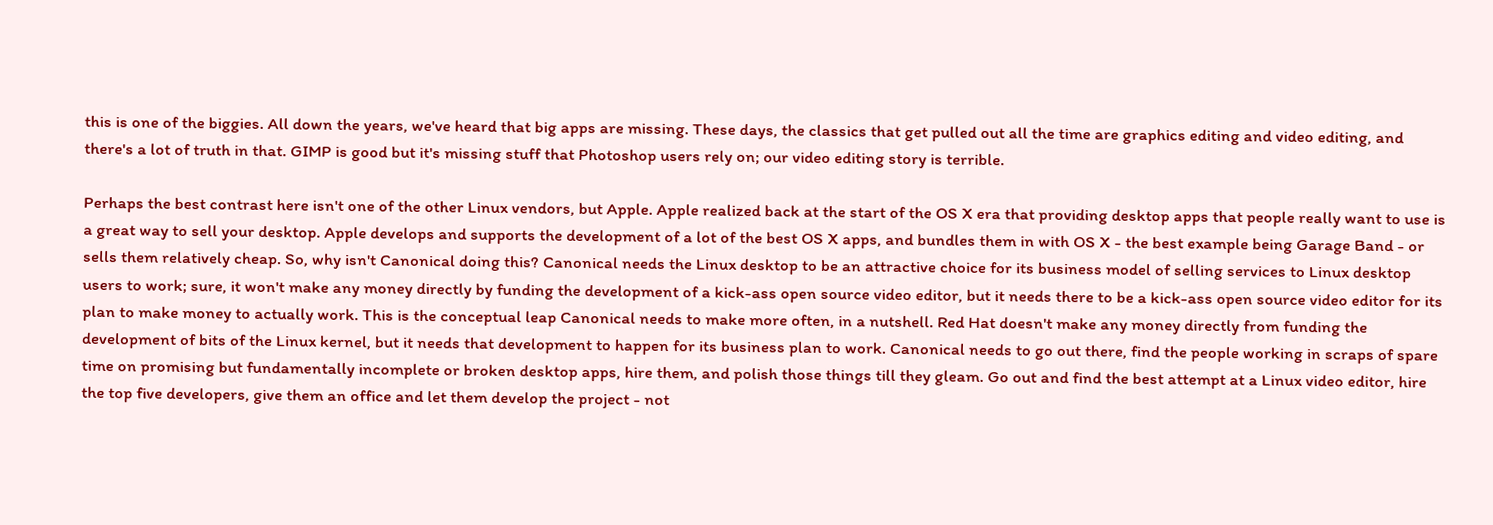this is one of the biggies. All down the years, we've heard that big apps are missing. These days, the classics that get pulled out all the time are graphics editing and video editing, and there's a lot of truth in that. GIMP is good but it's missing stuff that Photoshop users rely on; our video editing story is terrible.

Perhaps the best contrast here isn't one of the other Linux vendors, but Apple. Apple realized back at the start of the OS X era that providing desktop apps that people really want to use is a great way to sell your desktop. Apple develops and supports the development of a lot of the best OS X apps, and bundles them in with OS X - the best example being Garage Band - or sells them relatively cheap. So, why isn't Canonical doing this? Canonical needs the Linux desktop to be an attractive choice for its business model of selling services to Linux desktop users to work; sure, it won't make any money directly by funding the development of a kick-ass open source video editor, but it needs there to be a kick-ass open source video editor for its plan to make money to actually work. This is the conceptual leap Canonical needs to make more often, in a nutshell. Red Hat doesn't make any money directly from funding the development of bits of the Linux kernel, but it needs that development to happen for its business plan to work. Canonical needs to go out there, find the people working in scraps of spare time on promising but fundamentally incomplete or broken desktop apps, hire them, and polish those things till they gleam. Go out and find the best attempt at a Linux video editor, hire the top five developers, give them an office and let them develop the project - not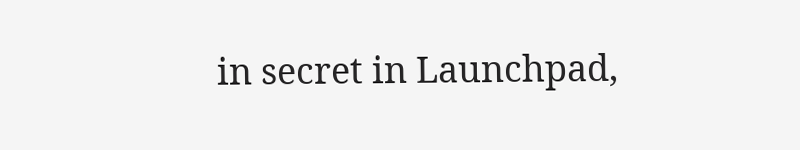in secret in Launchpad,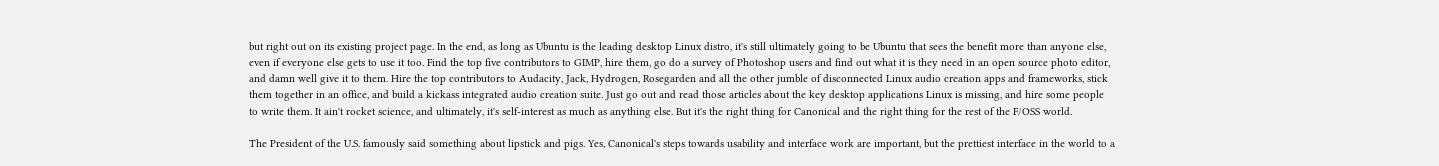but right out on its existing project page. In the end, as long as Ubuntu is the leading desktop Linux distro, it's still ultimately going to be Ubuntu that sees the benefit more than anyone else, even if everyone else gets to use it too. Find the top five contributors to GIMP, hire them, go do a survey of Photoshop users and find out what it is they need in an open source photo editor, and damn well give it to them. Hire the top contributors to Audacity, Jack, Hydrogen, Rosegarden and all the other jumble of disconnected Linux audio creation apps and frameworks, stick them together in an office, and build a kickass integrated audio creation suite. Just go out and read those articles about the key desktop applications Linux is missing, and hire some people to write them. It ain't rocket science, and ultimately, it's self-interest as much as anything else. But it's the right thing for Canonical and the right thing for the rest of the F/OSS world.

The President of the U.S. famously said something about lipstick and pigs. Yes, Canonical's steps towards usability and interface work are important, but the prettiest interface in the world to a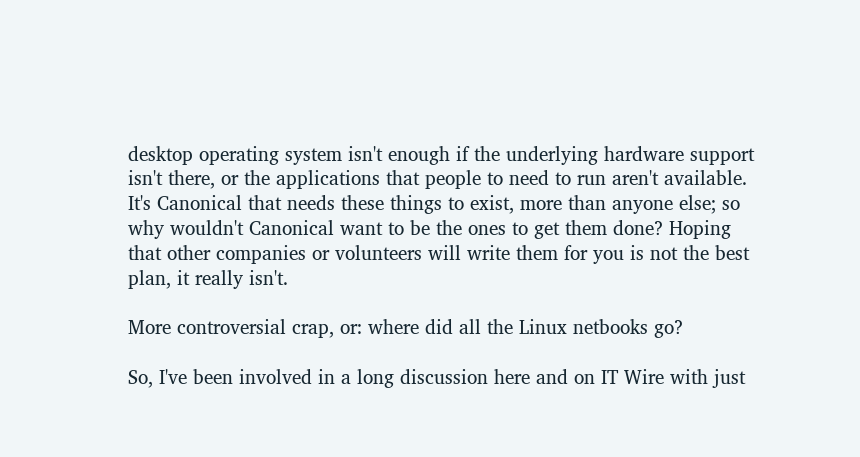desktop operating system isn't enough if the underlying hardware support isn't there, or the applications that people to need to run aren't available. It's Canonical that needs these things to exist, more than anyone else; so why wouldn't Canonical want to be the ones to get them done? Hoping that other companies or volunteers will write them for you is not the best plan, it really isn't.

More controversial crap, or: where did all the Linux netbooks go?

So, I've been involved in a long discussion here and on IT Wire with just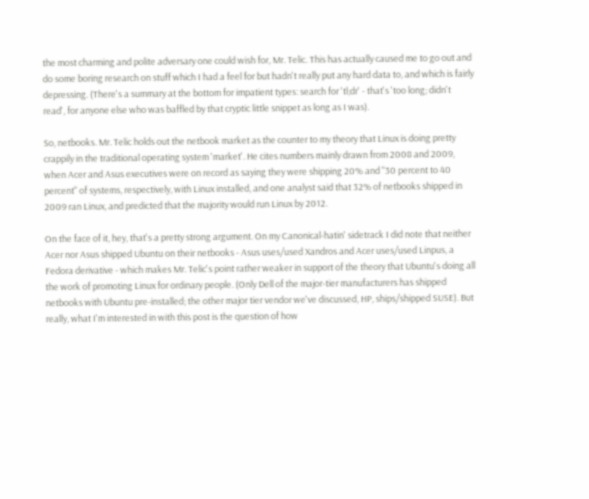the most charming and polite adversary one could wish for, Mr. Telic. This has actually caused me to go out and do some boring research on stuff which I had a feel for but hadn't really put any hard data to, and which is fairly depressing. (There's a summary at the bottom for impatient types: search for 'tl;dr' - that's 'too long; didn't read', for anyone else who was baffled by that cryptic little snippet as long as I was).

So, netbooks. Mr. Telic holds out the netbook market as the counter to my theory that Linux is doing pretty crappily in the traditional operating system 'market'. He cites numbers mainly drawn from 2008 and 2009, when Acer and Asus executives were on record as saying they were shipping 20% and "30 percent to 40 percent" of systems, respectively, with Linux installed, and one analyst said that 32% of netbooks shipped in 2009 ran Linux, and predicted that the majority would run Linux by 2012.

On the face of it, hey, that's a pretty strong argument. On my Canonical-hatin' sidetrack I did note that neither Acer nor Asus shipped Ubuntu on their netbooks - Asus uses/used Xandros and Acer uses/used Linpus, a Fedora derivative - which makes Mr. Telic's point rather weaker in support of the theory that Ubuntu's doing all the work of promoting Linux for ordinary people. (Only Dell of the major-tier manufacturers has shipped netbooks with Ubuntu pre-installed; the other major tier vendor we've discussed, HP, ships/shipped SUSE). But really, what I'm interested in with this post is the question of how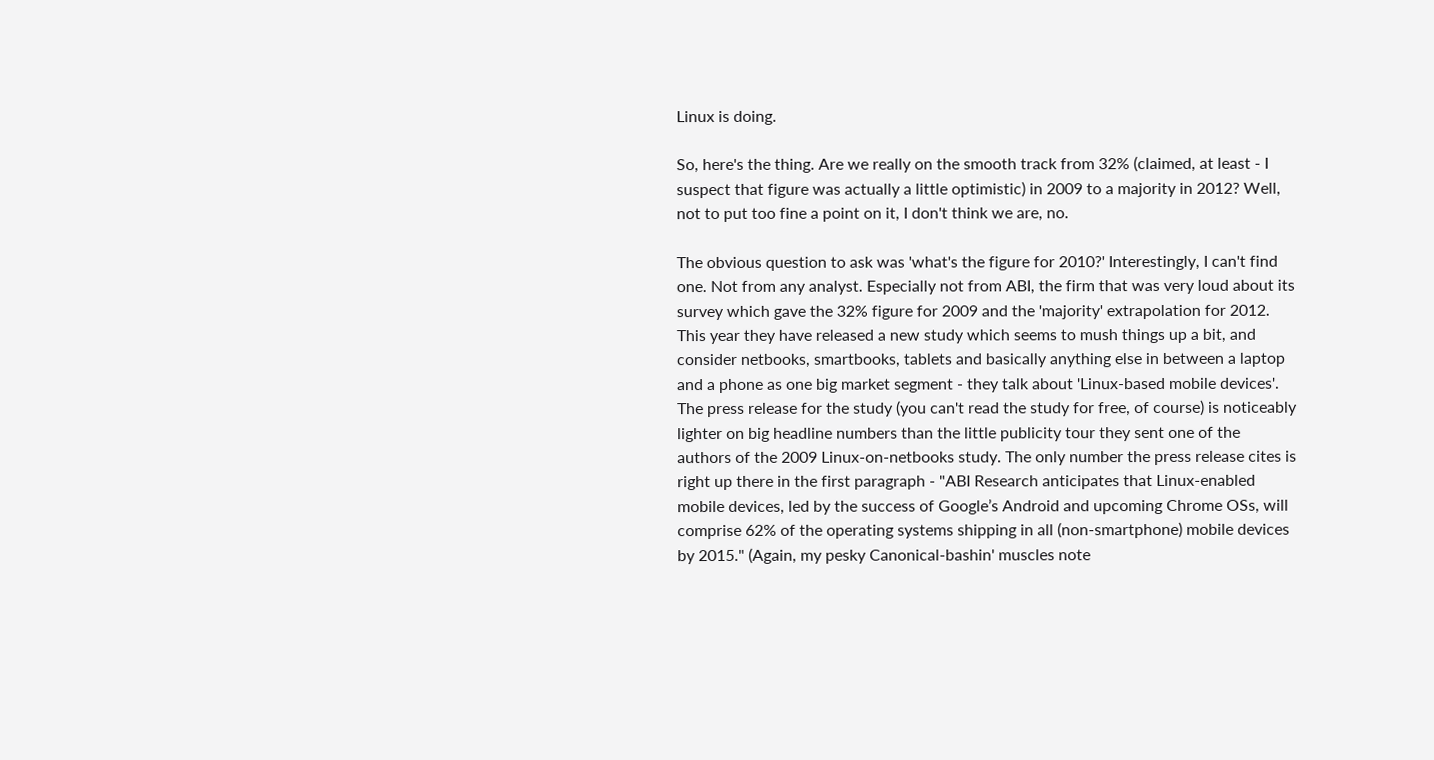Linux is doing.

So, here's the thing. Are we really on the smooth track from 32% (claimed, at least - I suspect that figure was actually a little optimistic) in 2009 to a majority in 2012? Well, not to put too fine a point on it, I don't think we are, no.

The obvious question to ask was 'what's the figure for 2010?' Interestingly, I can't find one. Not from any analyst. Especially not from ABI, the firm that was very loud about its survey which gave the 32% figure for 2009 and the 'majority' extrapolation for 2012. This year they have released a new study which seems to mush things up a bit, and consider netbooks, smartbooks, tablets and basically anything else in between a laptop and a phone as one big market segment - they talk about 'Linux-based mobile devices'. The press release for the study (you can't read the study for free, of course) is noticeably lighter on big headline numbers than the little publicity tour they sent one of the authors of the 2009 Linux-on-netbooks study. The only number the press release cites is right up there in the first paragraph - "ABI Research anticipates that Linux-enabled mobile devices, led by the success of Google’s Android and upcoming Chrome OSs, will comprise 62% of the operating systems shipping in all (non-smartphone) mobile devices by 2015." (Again, my pesky Canonical-bashin' muscles note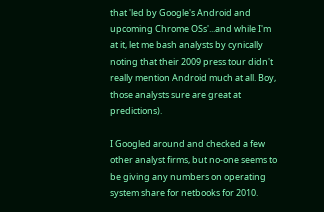that 'led by Google's Android and upcoming Chrome OSs'...and while I'm at it, let me bash analysts by cynically noting that their 2009 press tour didn't really mention Android much at all. Boy, those analysts sure are great at predictions).

I Googled around and checked a few other analyst firms, but no-one seems to be giving any numbers on operating system share for netbooks for 2010.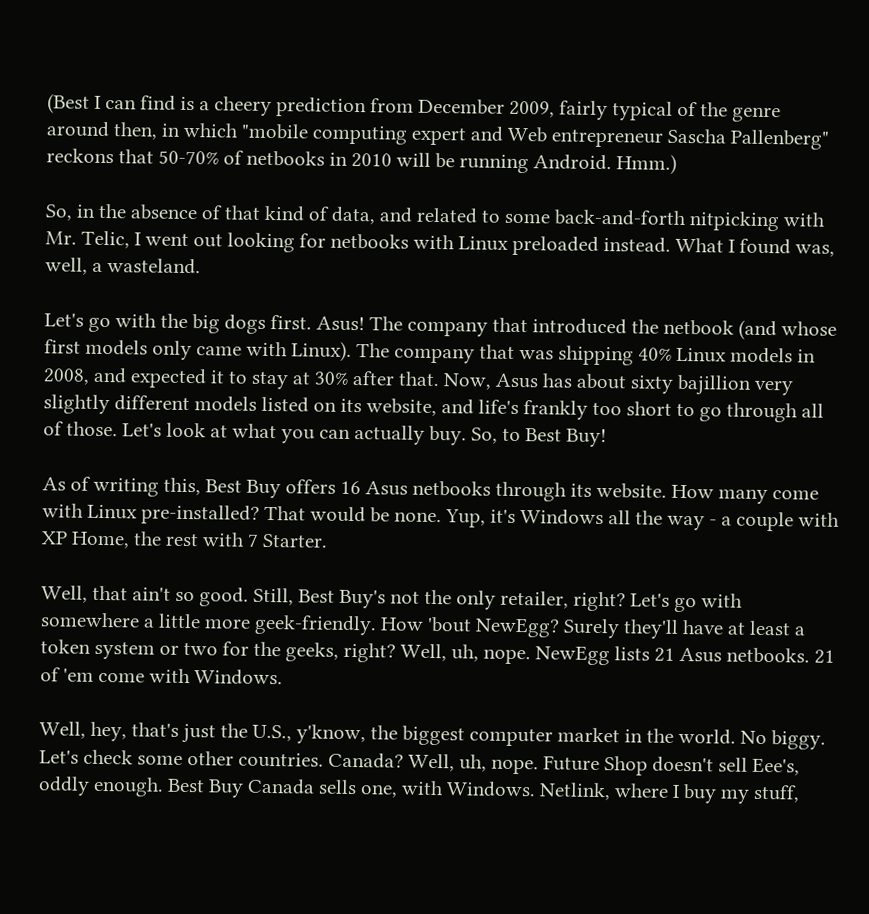(Best I can find is a cheery prediction from December 2009, fairly typical of the genre around then, in which "mobile computing expert and Web entrepreneur Sascha Pallenberg" reckons that 50-70% of netbooks in 2010 will be running Android. Hmm.)

So, in the absence of that kind of data, and related to some back-and-forth nitpicking with Mr. Telic, I went out looking for netbooks with Linux preloaded instead. What I found was, well, a wasteland.

Let's go with the big dogs first. Asus! The company that introduced the netbook (and whose first models only came with Linux). The company that was shipping 40% Linux models in 2008, and expected it to stay at 30% after that. Now, Asus has about sixty bajillion very slightly different models listed on its website, and life's frankly too short to go through all of those. Let's look at what you can actually buy. So, to Best Buy!

As of writing this, Best Buy offers 16 Asus netbooks through its website. How many come with Linux pre-installed? That would be none. Yup, it's Windows all the way - a couple with XP Home, the rest with 7 Starter.

Well, that ain't so good. Still, Best Buy's not the only retailer, right? Let's go with somewhere a little more geek-friendly. How 'bout NewEgg? Surely they'll have at least a token system or two for the geeks, right? Well, uh, nope. NewEgg lists 21 Asus netbooks. 21 of 'em come with Windows.

Well, hey, that's just the U.S., y'know, the biggest computer market in the world. No biggy. Let's check some other countries. Canada? Well, uh, nope. Future Shop doesn't sell Eee's, oddly enough. Best Buy Canada sells one, with Windows. Netlink, where I buy my stuff,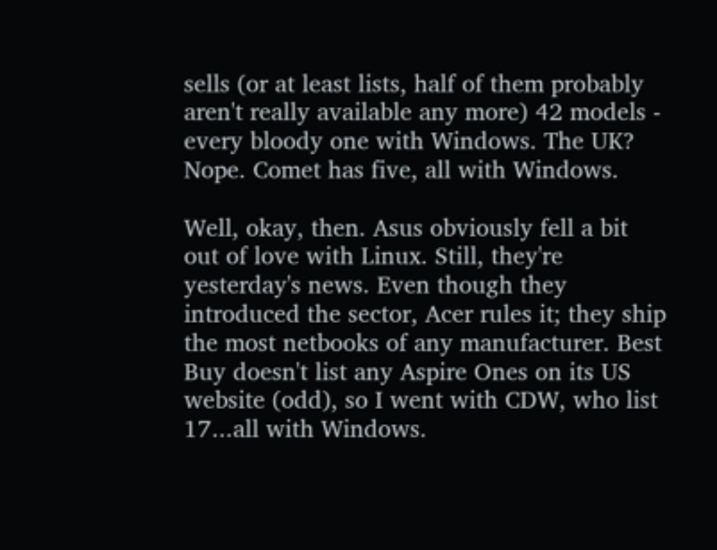sells (or at least lists, half of them probably aren't really available any more) 42 models - every bloody one with Windows. The UK? Nope. Comet has five, all with Windows.

Well, okay, then. Asus obviously fell a bit out of love with Linux. Still, they're yesterday's news. Even though they introduced the sector, Acer rules it; they ship the most netbooks of any manufacturer. Best Buy doesn't list any Aspire Ones on its US website (odd), so I went with CDW, who list 17...all with Windows.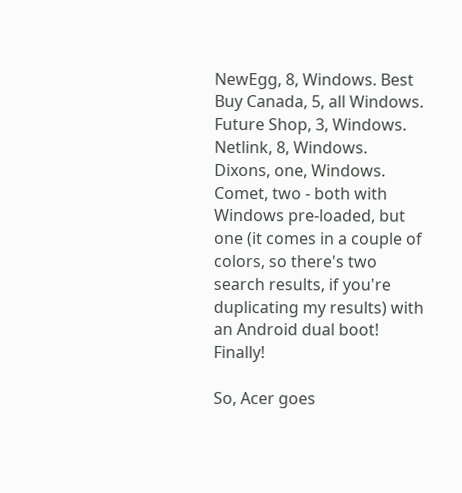NewEgg, 8, Windows. Best Buy Canada, 5, all Windows. Future Shop, 3, Windows. Netlink, 8, Windows. Dixons, one, Windows. Comet, two - both with Windows pre-loaded, but one (it comes in a couple of colors, so there's two search results, if you're duplicating my results) with an Android dual boot! Finally!

So, Acer goes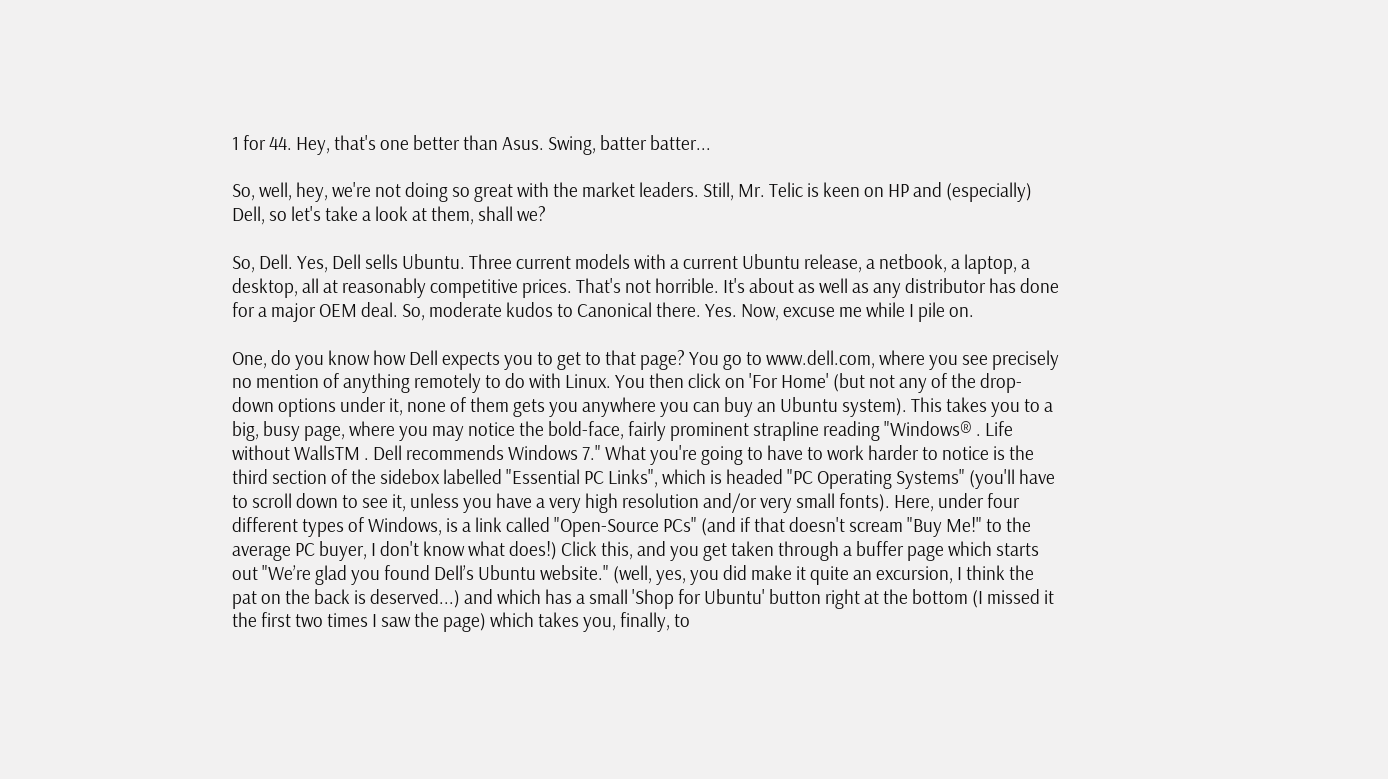1 for 44. Hey, that's one better than Asus. Swing, batter batter...

So, well, hey, we're not doing so great with the market leaders. Still, Mr. Telic is keen on HP and (especially) Dell, so let's take a look at them, shall we?

So, Dell. Yes, Dell sells Ubuntu. Three current models with a current Ubuntu release, a netbook, a laptop, a desktop, all at reasonably competitive prices. That's not horrible. It's about as well as any distributor has done for a major OEM deal. So, moderate kudos to Canonical there. Yes. Now, excuse me while I pile on.

One, do you know how Dell expects you to get to that page? You go to www.dell.com, where you see precisely no mention of anything remotely to do with Linux. You then click on 'For Home' (but not any of the drop-down options under it, none of them gets you anywhere you can buy an Ubuntu system). This takes you to a big, busy page, where you may notice the bold-face, fairly prominent strapline reading "Windows® . Life without WallsTM . Dell recommends Windows 7." What you're going to have to work harder to notice is the third section of the sidebox labelled "Essential PC Links", which is headed "PC Operating Systems" (you'll have to scroll down to see it, unless you have a very high resolution and/or very small fonts). Here, under four different types of Windows, is a link called "Open-Source PCs" (and if that doesn't scream "Buy Me!" to the average PC buyer, I don't know what does!) Click this, and you get taken through a buffer page which starts out "We’re glad you found Dell’s Ubuntu website." (well, yes, you did make it quite an excursion, I think the pat on the back is deserved...) and which has a small 'Shop for Ubuntu' button right at the bottom (I missed it the first two times I saw the page) which takes you, finally, to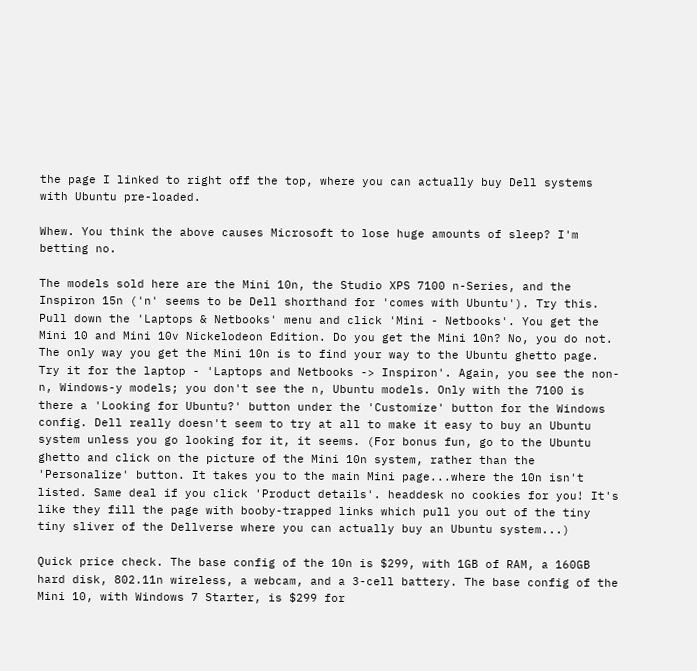the page I linked to right off the top, where you can actually buy Dell systems with Ubuntu pre-loaded.

Whew. You think the above causes Microsoft to lose huge amounts of sleep? I'm betting no.

The models sold here are the Mini 10n, the Studio XPS 7100 n-Series, and the Inspiron 15n ('n' seems to be Dell shorthand for 'comes with Ubuntu'). Try this. Pull down the 'Laptops & Netbooks' menu and click 'Mini - Netbooks'. You get the Mini 10 and Mini 10v Nickelodeon Edition. Do you get the Mini 10n? No, you do not. The only way you get the Mini 10n is to find your way to the Ubuntu ghetto page. Try it for the laptop - 'Laptops and Netbooks -> Inspiron'. Again, you see the non-n, Windows-y models; you don't see the n, Ubuntu models. Only with the 7100 is there a 'Looking for Ubuntu?' button under the 'Customize' button for the Windows config. Dell really doesn't seem to try at all to make it easy to buy an Ubuntu system unless you go looking for it, it seems. (For bonus fun, go to the Ubuntu ghetto and click on the picture of the Mini 10n system, rather than the 'Personalize' button. It takes you to the main Mini page...where the 10n isn't listed. Same deal if you click 'Product details'. headdesk no cookies for you! It's like they fill the page with booby-trapped links which pull you out of the tiny tiny sliver of the Dellverse where you can actually buy an Ubuntu system...)

Quick price check. The base config of the 10n is $299, with 1GB of RAM, a 160GB hard disk, 802.11n wireless, a webcam, and a 3-cell battery. The base config of the Mini 10, with Windows 7 Starter, is $299 for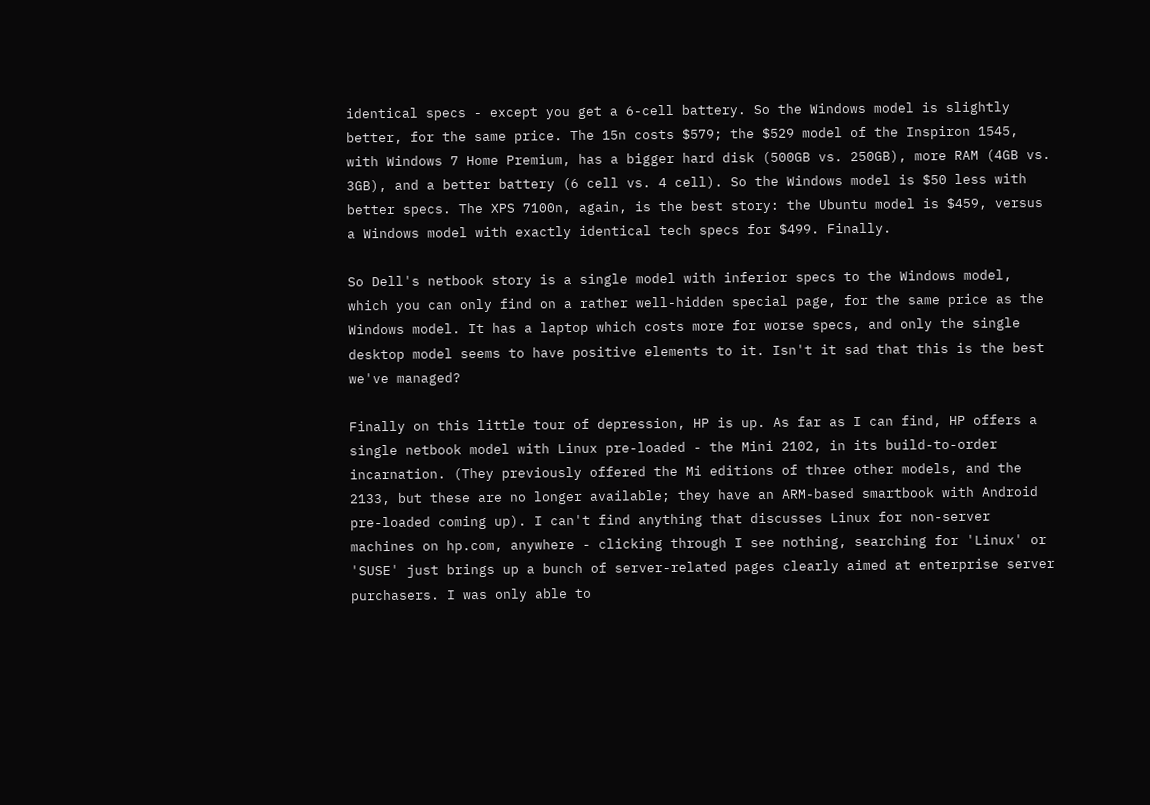identical specs - except you get a 6-cell battery. So the Windows model is slightly better, for the same price. The 15n costs $579; the $529 model of the Inspiron 1545, with Windows 7 Home Premium, has a bigger hard disk (500GB vs. 250GB), more RAM (4GB vs. 3GB), and a better battery (6 cell vs. 4 cell). So the Windows model is $50 less with better specs. The XPS 7100n, again, is the best story: the Ubuntu model is $459, versus a Windows model with exactly identical tech specs for $499. Finally.

So Dell's netbook story is a single model with inferior specs to the Windows model, which you can only find on a rather well-hidden special page, for the same price as the Windows model. It has a laptop which costs more for worse specs, and only the single desktop model seems to have positive elements to it. Isn't it sad that this is the best we've managed?

Finally on this little tour of depression, HP is up. As far as I can find, HP offers a single netbook model with Linux pre-loaded - the Mini 2102, in its build-to-order incarnation. (They previously offered the Mi editions of three other models, and the 2133, but these are no longer available; they have an ARM-based smartbook with Android pre-loaded coming up). I can't find anything that discusses Linux for non-server machines on hp.com, anywhere - clicking through I see nothing, searching for 'Linux' or 'SUSE' just brings up a bunch of server-related pages clearly aimed at enterprise server purchasers. I was only able to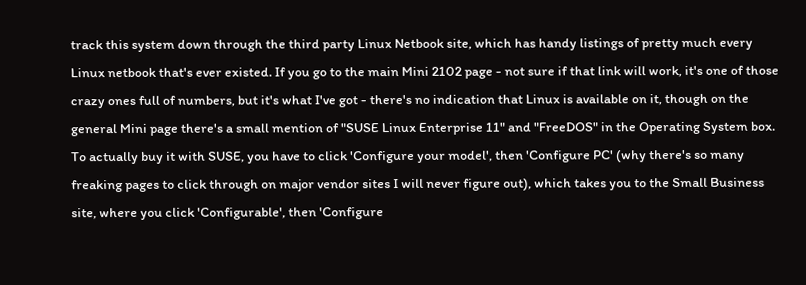track this system down through the third party Linux Netbook site, which has handy listings of pretty much every Linux netbook that's ever existed. If you go to the main Mini 2102 page - not sure if that link will work, it's one of those crazy ones full of numbers, but it's what I've got - there's no indication that Linux is available on it, though on the general Mini page there's a small mention of "SUSE Linux Enterprise 11" and "FreeDOS" in the Operating System box. To actually buy it with SUSE, you have to click 'Configure your model', then 'Configure PC' (why there's so many freaking pages to click through on major vendor sites I will never figure out), which takes you to the Small Business site, where you click 'Configurable', then 'Configure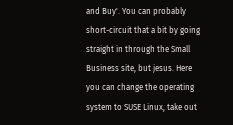and Buy'. You can probably short-circuit that a bit by going straight in through the Small Business site, but jesus. Here you can change the operating system to SUSE Linux, take out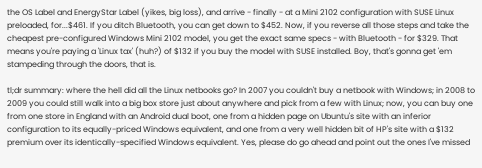the OS Label and EnergyStar Label (yikes, big loss), and arrive - finally - at a Mini 2102 configuration with SUSE Linux preloaded, for...$461. If you ditch Bluetooth, you can get down to $452. Now, if you reverse all those steps and take the cheapest pre-configured Windows Mini 2102 model, you get the exact same specs - with Bluetooth - for $329. That means you're paying a 'Linux tax' (huh?) of $132 if you buy the model with SUSE installed. Boy, that's gonna get 'em stampeding through the doors, that is.

tl;dr summary: where the hell did all the Linux netbooks go? In 2007 you couldn't buy a netbook with Windows; in 2008 to 2009 you could still walk into a big box store just about anywhere and pick from a few with Linux; now, you can buy one from one store in England with an Android dual boot, one from a hidden page on Ubuntu's site with an inferior configuration to its equally-priced Windows equivalent, and one from a very well hidden bit of HP's site with a $132 premium over its identically-specified Windows equivalent. Yes, please do go ahead and point out the ones I've missed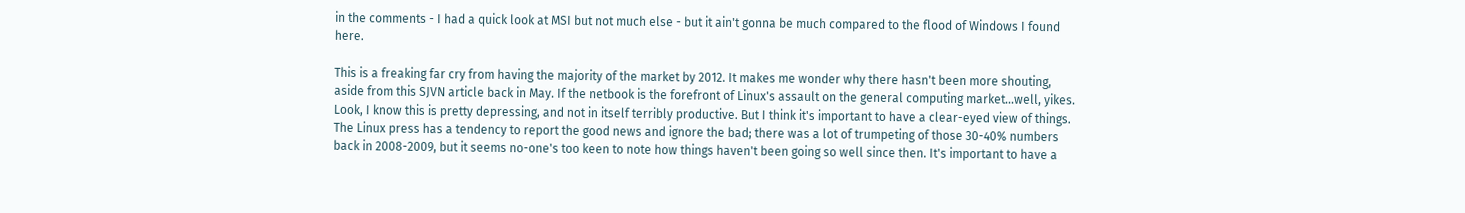in the comments - I had a quick look at MSI but not much else - but it ain't gonna be much compared to the flood of Windows I found here.

This is a freaking far cry from having the majority of the market by 2012. It makes me wonder why there hasn't been more shouting, aside from this SJVN article back in May. If the netbook is the forefront of Linux's assault on the general computing market...well, yikes. Look, I know this is pretty depressing, and not in itself terribly productive. But I think it's important to have a clear-eyed view of things. The Linux press has a tendency to report the good news and ignore the bad; there was a lot of trumpeting of those 30-40% numbers back in 2008-2009, but it seems no-one's too keen to note how things haven't been going so well since then. It's important to have a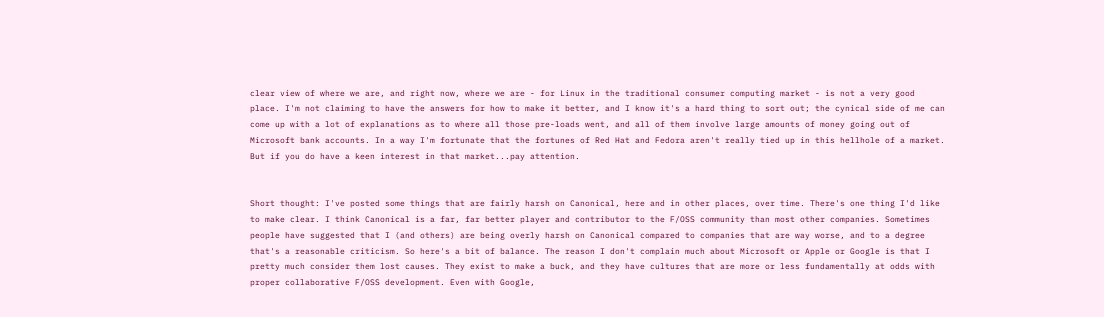clear view of where we are, and right now, where we are - for Linux in the traditional consumer computing market - is not a very good place. I'm not claiming to have the answers for how to make it better, and I know it's a hard thing to sort out; the cynical side of me can come up with a lot of explanations as to where all those pre-loads went, and all of them involve large amounts of money going out of Microsoft bank accounts. In a way I'm fortunate that the fortunes of Red Hat and Fedora aren't really tied up in this hellhole of a market. But if you do have a keen interest in that market...pay attention.


Short thought: I've posted some things that are fairly harsh on Canonical, here and in other places, over time. There's one thing I'd like to make clear. I think Canonical is a far, far better player and contributor to the F/OSS community than most other companies. Sometimes people have suggested that I (and others) are being overly harsh on Canonical compared to companies that are way worse, and to a degree that's a reasonable criticism. So here's a bit of balance. The reason I don't complain much about Microsoft or Apple or Google is that I pretty much consider them lost causes. They exist to make a buck, and they have cultures that are more or less fundamentally at odds with proper collaborative F/OSS development. Even with Google,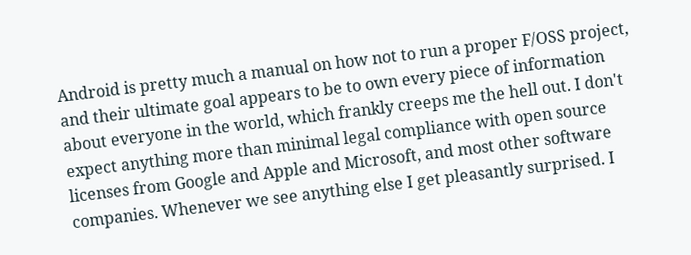Android is pretty much a manual on how not to run a proper F/OSS project, and their ultimate goal appears to be to own every piece of information about everyone in the world, which frankly creeps me the hell out. I don't expect anything more than minimal legal compliance with open source licenses from Google and Apple and Microsoft, and most other software companies. Whenever we see anything else I get pleasantly surprised. I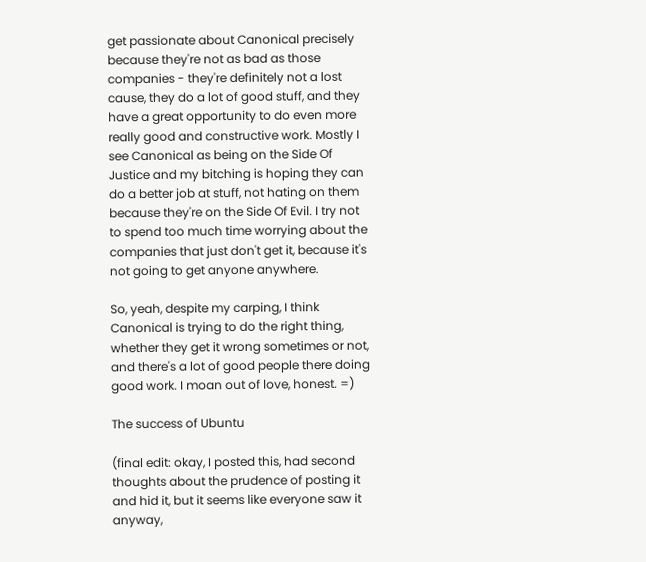get passionate about Canonical precisely because they're not as bad as those companies - they're definitely not a lost cause, they do a lot of good stuff, and they have a great opportunity to do even more really good and constructive work. Mostly I see Canonical as being on the Side Of Justice and my bitching is hoping they can do a better job at stuff, not hating on them because they're on the Side Of Evil. I try not to spend too much time worrying about the companies that just don't get it, because it's not going to get anyone anywhere.

So, yeah, despite my carping, I think Canonical is trying to do the right thing, whether they get it wrong sometimes or not, and there's a lot of good people there doing good work. I moan out of love, honest. =)

The success of Ubuntu

(final edit: okay, I posted this, had second thoughts about the prudence of posting it and hid it, but it seems like everyone saw it anyway,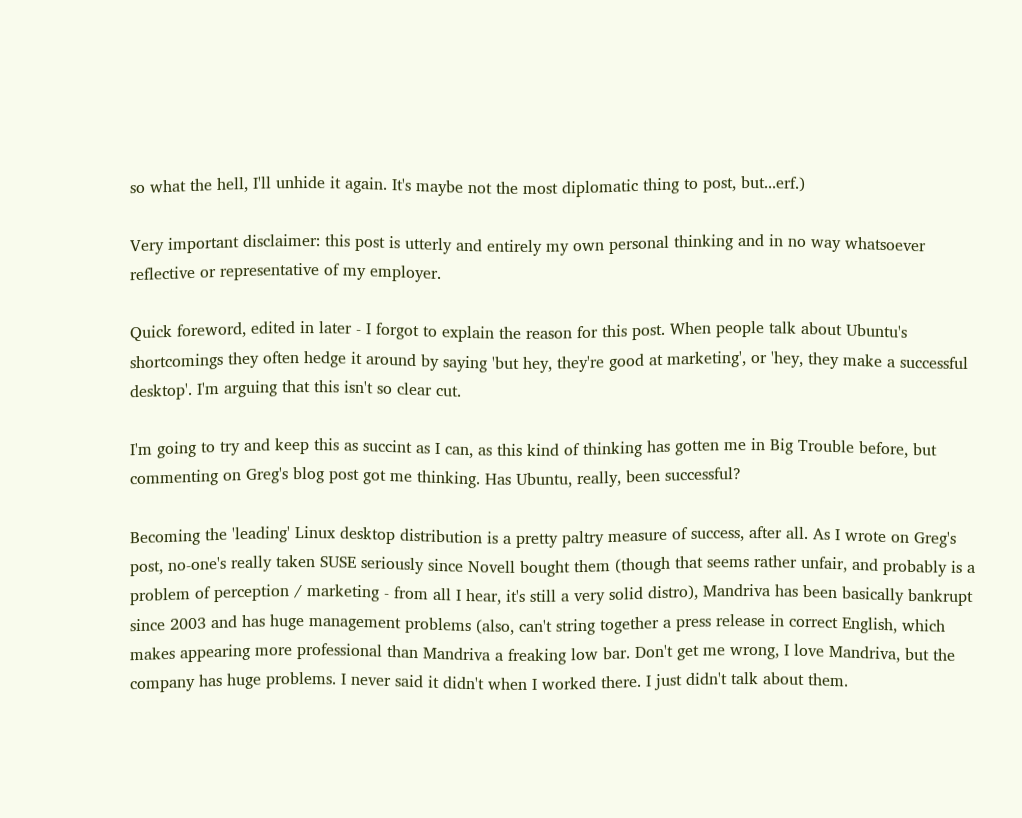so what the hell, I'll unhide it again. It's maybe not the most diplomatic thing to post, but...erf.)

Very important disclaimer: this post is utterly and entirely my own personal thinking and in no way whatsoever reflective or representative of my employer.

Quick foreword, edited in later - I forgot to explain the reason for this post. When people talk about Ubuntu's shortcomings they often hedge it around by saying 'but hey, they're good at marketing', or 'hey, they make a successful desktop'. I'm arguing that this isn't so clear cut.

I'm going to try and keep this as succint as I can, as this kind of thinking has gotten me in Big Trouble before, but commenting on Greg's blog post got me thinking. Has Ubuntu, really, been successful?

Becoming the 'leading' Linux desktop distribution is a pretty paltry measure of success, after all. As I wrote on Greg's post, no-one's really taken SUSE seriously since Novell bought them (though that seems rather unfair, and probably is a problem of perception / marketing - from all I hear, it's still a very solid distro), Mandriva has been basically bankrupt since 2003 and has huge management problems (also, can't string together a press release in correct English, which makes appearing more professional than Mandriva a freaking low bar. Don't get me wrong, I love Mandriva, but the company has huge problems. I never said it didn't when I worked there. I just didn't talk about them.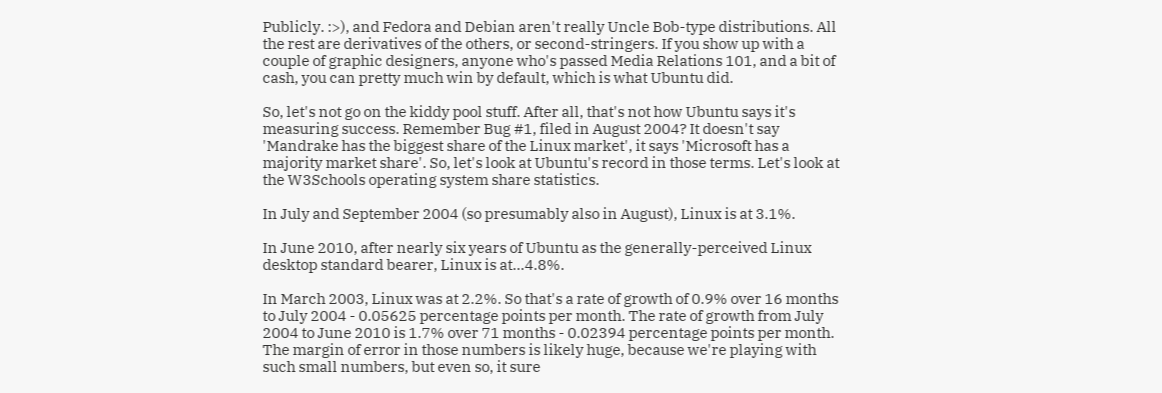Publicly. :>), and Fedora and Debian aren't really Uncle Bob-type distributions. All the rest are derivatives of the others, or second-stringers. If you show up with a couple of graphic designers, anyone who's passed Media Relations 101, and a bit of cash, you can pretty much win by default, which is what Ubuntu did.

So, let's not go on the kiddy pool stuff. After all, that's not how Ubuntu says it's measuring success. Remember Bug #1, filed in August 2004? It doesn't say 'Mandrake has the biggest share of the Linux market', it says 'Microsoft has a majority market share'. So, let's look at Ubuntu's record in those terms. Let's look at the W3Schools operating system share statistics.

In July and September 2004 (so presumably also in August), Linux is at 3.1%.

In June 2010, after nearly six years of Ubuntu as the generally-perceived Linux desktop standard bearer, Linux is at...4.8%.

In March 2003, Linux was at 2.2%. So that's a rate of growth of 0.9% over 16 months to July 2004 - 0.05625 percentage points per month. The rate of growth from July 2004 to June 2010 is 1.7% over 71 months - 0.02394 percentage points per month. The margin of error in those numbers is likely huge, because we're playing with such small numbers, but even so, it sure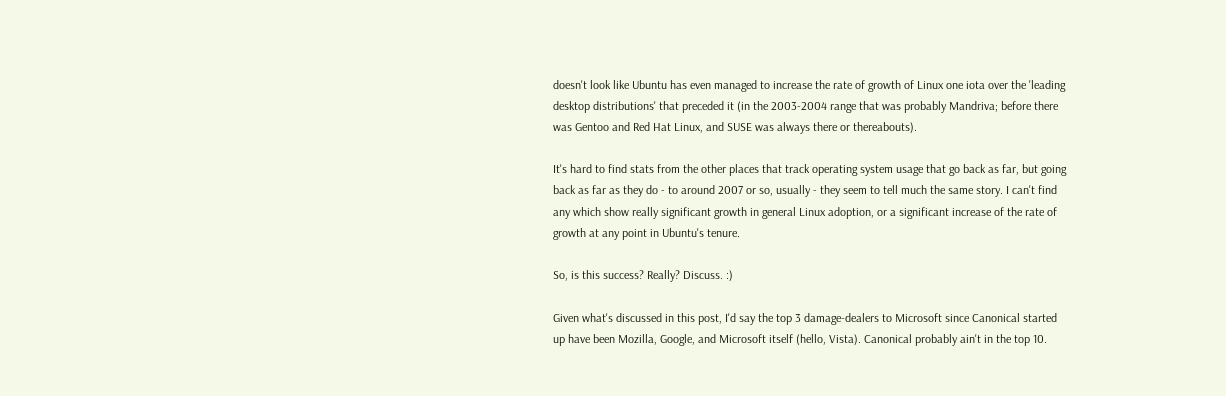doesn't look like Ubuntu has even managed to increase the rate of growth of Linux one iota over the 'leading desktop distributions' that preceded it (in the 2003-2004 range that was probably Mandriva; before there was Gentoo and Red Hat Linux, and SUSE was always there or thereabouts).

It's hard to find stats from the other places that track operating system usage that go back as far, but going back as far as they do - to around 2007 or so, usually - they seem to tell much the same story. I can't find any which show really significant growth in general Linux adoption, or a significant increase of the rate of growth at any point in Ubuntu's tenure.

So, is this success? Really? Discuss. :)

Given what's discussed in this post, I'd say the top 3 damage-dealers to Microsoft since Canonical started up have been Mozilla, Google, and Microsoft itself (hello, Vista). Canonical probably ain't in the top 10.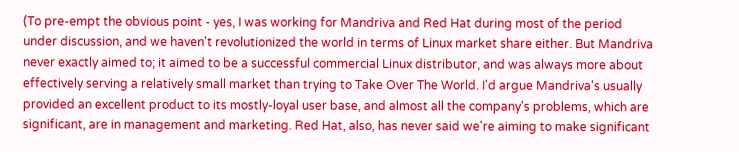(To pre-empt the obvious point - yes, I was working for Mandriva and Red Hat during most of the period under discussion, and we haven't revolutionized the world in terms of Linux market share either. But Mandriva never exactly aimed to; it aimed to be a successful commercial Linux distributor, and was always more about effectively serving a relatively small market than trying to Take Over The World. I'd argue Mandriva's usually provided an excellent product to its mostly-loyal user base, and almost all the company's problems, which are significant, are in management and marketing. Red Hat, also, has never said we're aiming to make significant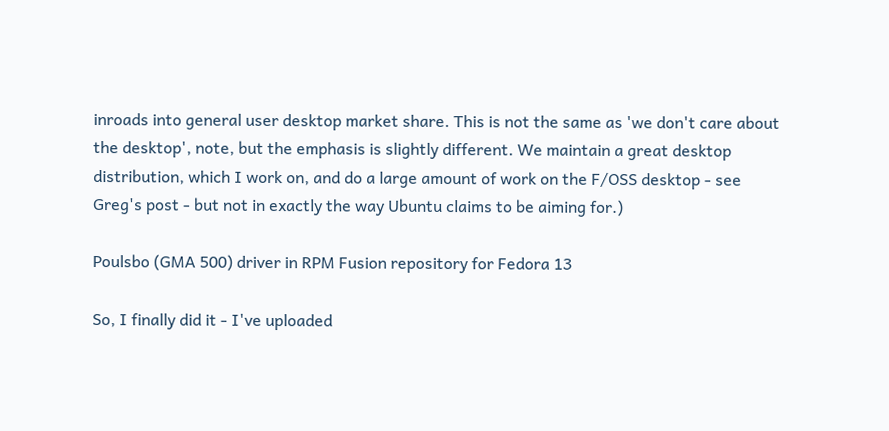inroads into general user desktop market share. This is not the same as 'we don't care about the desktop', note, but the emphasis is slightly different. We maintain a great desktop distribution, which I work on, and do a large amount of work on the F/OSS desktop - see Greg's post - but not in exactly the way Ubuntu claims to be aiming for.)

Poulsbo (GMA 500) driver in RPM Fusion repository for Fedora 13

So, I finally did it - I've uploaded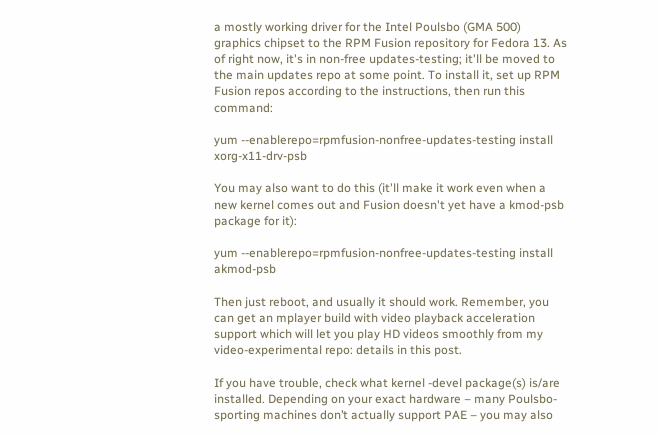a mostly working driver for the Intel Poulsbo (GMA 500) graphics chipset to the RPM Fusion repository for Fedora 13. As of right now, it's in non-free updates-testing; it'll be moved to the main updates repo at some point. To install it, set up RPM Fusion repos according to the instructions, then run this command:

yum --enablerepo=rpmfusion-nonfree-updates-testing install xorg-x11-drv-psb

You may also want to do this (it'll make it work even when a new kernel comes out and Fusion doesn't yet have a kmod-psb package for it):

yum --enablerepo=rpmfusion-nonfree-updates-testing install akmod-psb

Then just reboot, and usually it should work. Remember, you can get an mplayer build with video playback acceleration support which will let you play HD videos smoothly from my video-experimental repo: details in this post.

If you have trouble, check what kernel -devel package(s) is/are installed. Depending on your exact hardware – many Poulsbo-sporting machines don’t actually support PAE – you may also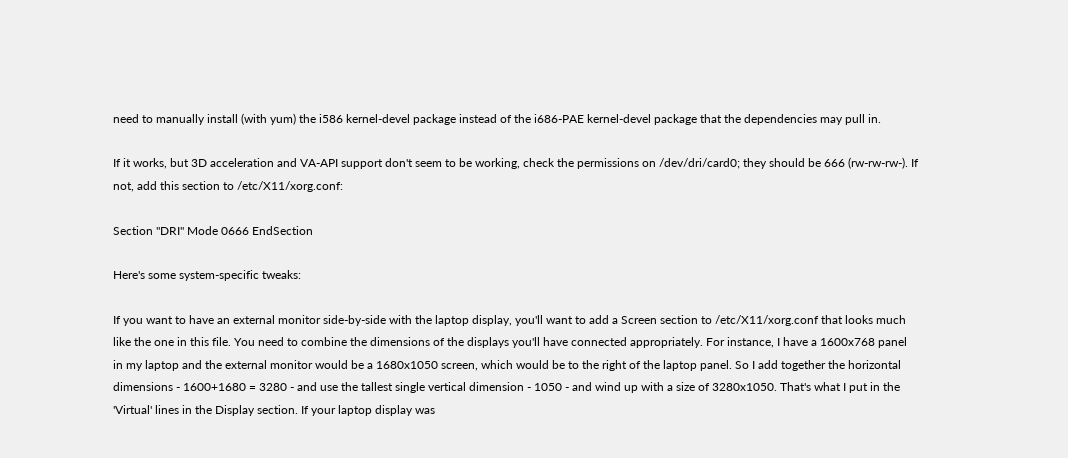need to manually install (with yum) the i586 kernel-devel package instead of the i686-PAE kernel-devel package that the dependencies may pull in.

If it works, but 3D acceleration and VA-API support don't seem to be working, check the permissions on /dev/dri/card0; they should be 666 (rw-rw-rw-). If not, add this section to /etc/X11/xorg.conf:

Section "DRI" Mode 0666 EndSection

Here's some system-specific tweaks:

If you want to have an external monitor side-by-side with the laptop display, you'll want to add a Screen section to /etc/X11/xorg.conf that looks much like the one in this file. You need to combine the dimensions of the displays you'll have connected appropriately. For instance, I have a 1600x768 panel in my laptop and the external monitor would be a 1680x1050 screen, which would be to the right of the laptop panel. So I add together the horizontal dimensions - 1600+1680 = 3280 - and use the tallest single vertical dimension - 1050 - and wind up with a size of 3280x1050. That's what I put in the 'Virtual' lines in the Display section. If your laptop display was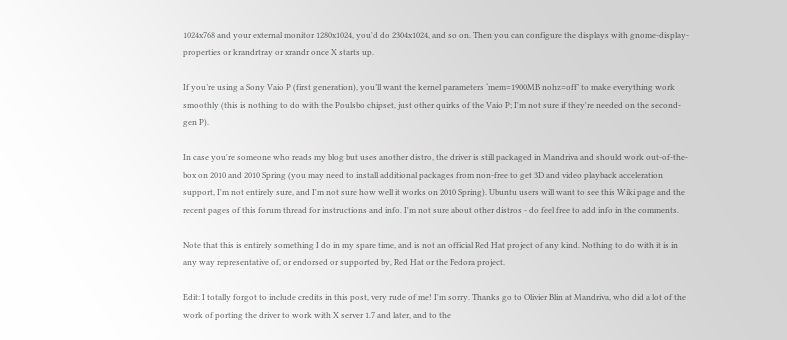1024x768 and your external monitor 1280x1024, you'd do 2304x1024, and so on. Then you can configure the displays with gnome-display-properties or krandrtray or xrandr once X starts up.

If you’re using a Sony Vaio P (first generation), you’ll want the kernel parameters ‘mem=1900MB nohz=off’ to make everything work smoothly (this is nothing to do with the Poulsbo chipset, just other quirks of the Vaio P; I'm not sure if they're needed on the second-gen P).

In case you're someone who reads my blog but uses another distro, the driver is still packaged in Mandriva and should work out-of-the-box on 2010 and 2010 Spring (you may need to install additional packages from non-free to get 3D and video playback acceleration support, I'm not entirely sure, and I'm not sure how well it works on 2010 Spring). Ubuntu users will want to see this Wiki page and the recent pages of this forum thread for instructions and info. I'm not sure about other distros - do feel free to add info in the comments.

Note that this is entirely something I do in my spare time, and is not an official Red Hat project of any kind. Nothing to do with it is in any way representative of, or endorsed or supported by, Red Hat or the Fedora project.

Edit: I totally forgot to include credits in this post, very rude of me! I'm sorry. Thanks go to Olivier Blin at Mandriva, who did a lot of the work of porting the driver to work with X server 1.7 and later, and to the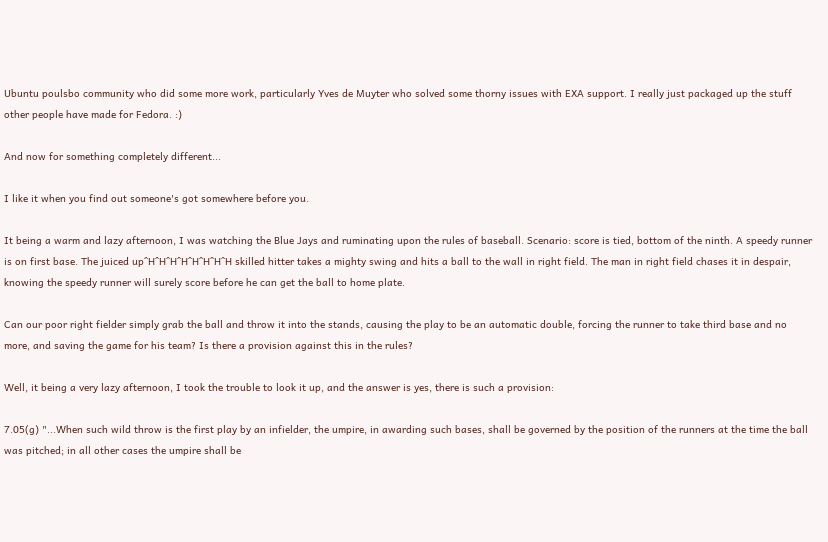Ubuntu poulsbo community who did some more work, particularly Yves de Muyter who solved some thorny issues with EXA support. I really just packaged up the stuff other people have made for Fedora. :)

And now for something completely different...

I like it when you find out someone's got somewhere before you.

It being a warm and lazy afternoon, I was watching the Blue Jays and ruminating upon the rules of baseball. Scenario: score is tied, bottom of the ninth. A speedy runner is on first base. The juiced up^H^H^H^H^H^H^H^H skilled hitter takes a mighty swing and hits a ball to the wall in right field. The man in right field chases it in despair, knowing the speedy runner will surely score before he can get the ball to home plate.

Can our poor right fielder simply grab the ball and throw it into the stands, causing the play to be an automatic double, forcing the runner to take third base and no more, and saving the game for his team? Is there a provision against this in the rules?

Well, it being a very lazy afternoon, I took the trouble to look it up, and the answer is yes, there is such a provision:

7.05(g) "...When such wild throw is the first play by an infielder, the umpire, in awarding such bases, shall be governed by the position of the runners at the time the ball was pitched; in all other cases the umpire shall be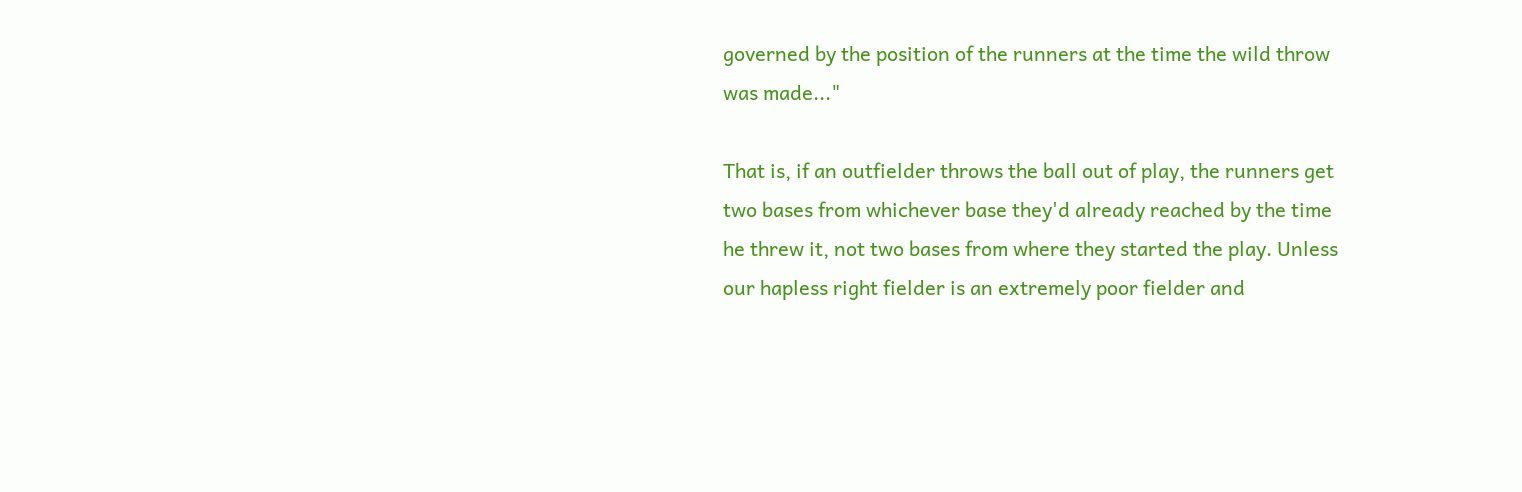governed by the position of the runners at the time the wild throw was made..."

That is, if an outfielder throws the ball out of play, the runners get two bases from whichever base they'd already reached by the time he threw it, not two bases from where they started the play. Unless our hapless right fielder is an extremely poor fielder and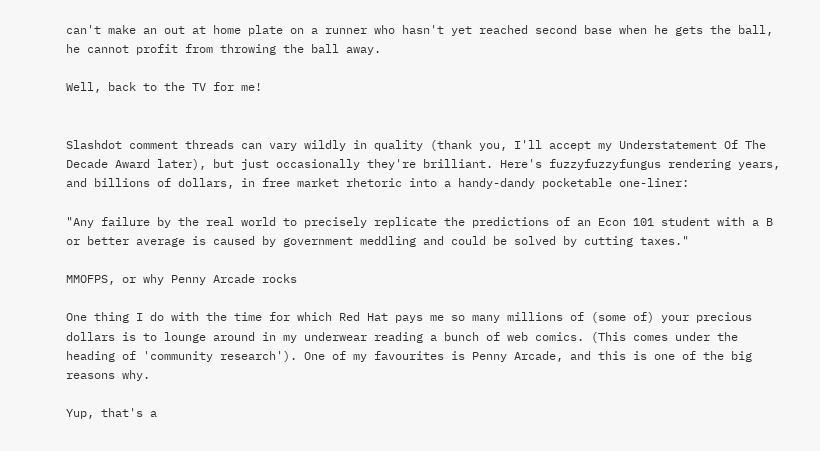can't make an out at home plate on a runner who hasn't yet reached second base when he gets the ball, he cannot profit from throwing the ball away.

Well, back to the TV for me!


Slashdot comment threads can vary wildly in quality (thank you, I'll accept my Understatement Of The Decade Award later), but just occasionally they're brilliant. Here's fuzzyfuzzyfungus rendering years, and billions of dollars, in free market rhetoric into a handy-dandy pocketable one-liner:

"Any failure by the real world to precisely replicate the predictions of an Econ 101 student with a B or better average is caused by government meddling and could be solved by cutting taxes."

MMOFPS, or why Penny Arcade rocks

One thing I do with the time for which Red Hat pays me so many millions of (some of) your precious dollars is to lounge around in my underwear reading a bunch of web comics. (This comes under the heading of 'community research'). One of my favourites is Penny Arcade, and this is one of the big reasons why.

Yup, that's a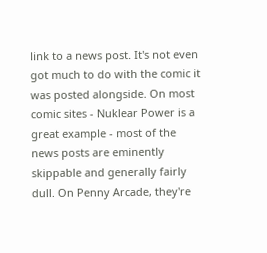link to a news post. It's not even got much to do with the comic it was posted alongside. On most comic sites - Nuklear Power is a great example - most of the news posts are eminently skippable and generally fairly dull. On Penny Arcade, they're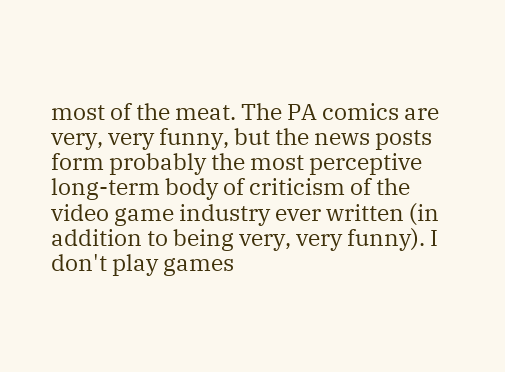most of the meat. The PA comics are very, very funny, but the news posts form probably the most perceptive long-term body of criticism of the video game industry ever written (in addition to being very, very funny). I don't play games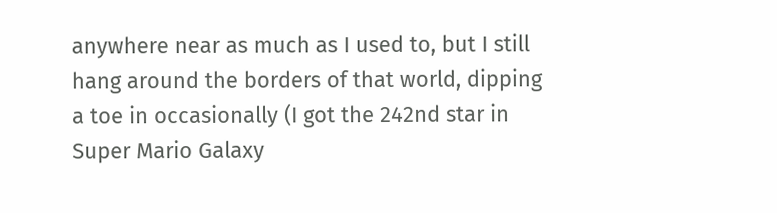anywhere near as much as I used to, but I still hang around the borders of that world, dipping a toe in occasionally (I got the 242nd star in Super Mario Galaxy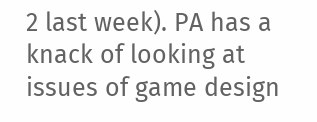2 last week). PA has a knack of looking at issues of game design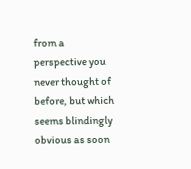from a perspective you never thought of before, but which seems blindingly obvious as soon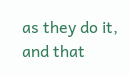as they do it, and that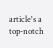article's a top-notch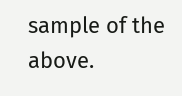sample of the above.